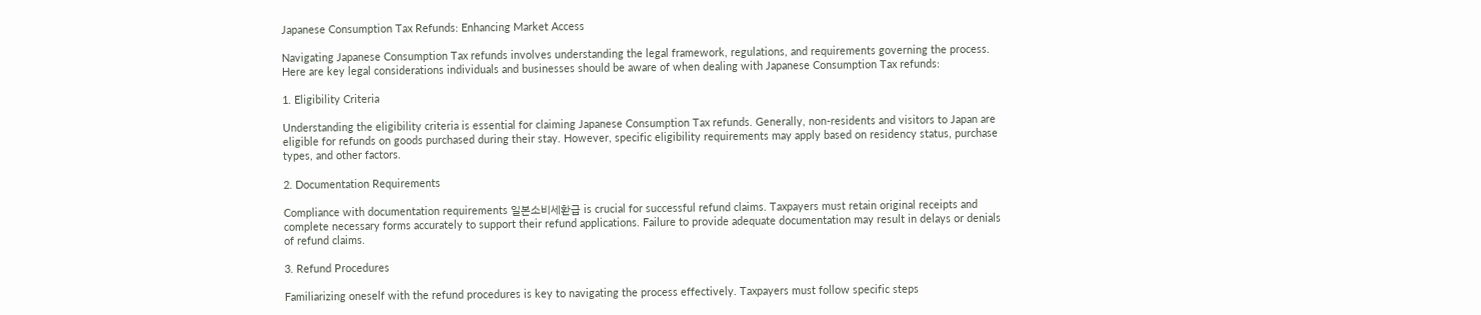Japanese Consumption Tax Refunds: Enhancing Market Access

Navigating Japanese Consumption Tax refunds involves understanding the legal framework, regulations, and requirements governing the process. Here are key legal considerations individuals and businesses should be aware of when dealing with Japanese Consumption Tax refunds:

1. Eligibility Criteria

Understanding the eligibility criteria is essential for claiming Japanese Consumption Tax refunds. Generally, non-residents and visitors to Japan are eligible for refunds on goods purchased during their stay. However, specific eligibility requirements may apply based on residency status, purchase types, and other factors.

2. Documentation Requirements

Compliance with documentation requirements 일본소비세환급 is crucial for successful refund claims. Taxpayers must retain original receipts and complete necessary forms accurately to support their refund applications. Failure to provide adequate documentation may result in delays or denials of refund claims.

3. Refund Procedures

Familiarizing oneself with the refund procedures is key to navigating the process effectively. Taxpayers must follow specific steps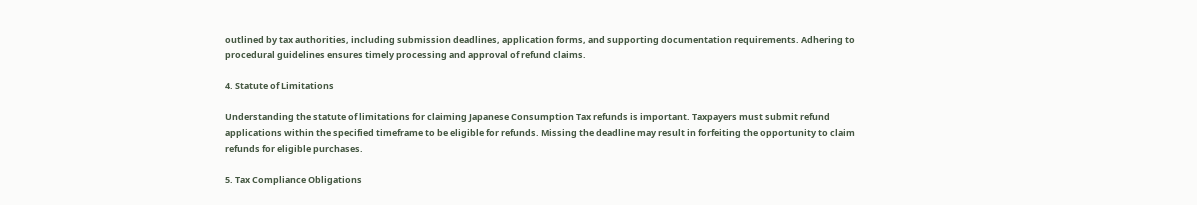outlined by tax authorities, including submission deadlines, application forms, and supporting documentation requirements. Adhering to procedural guidelines ensures timely processing and approval of refund claims.

4. Statute of Limitations

Understanding the statute of limitations for claiming Japanese Consumption Tax refunds is important. Taxpayers must submit refund applications within the specified timeframe to be eligible for refunds. Missing the deadline may result in forfeiting the opportunity to claim refunds for eligible purchases.

5. Tax Compliance Obligations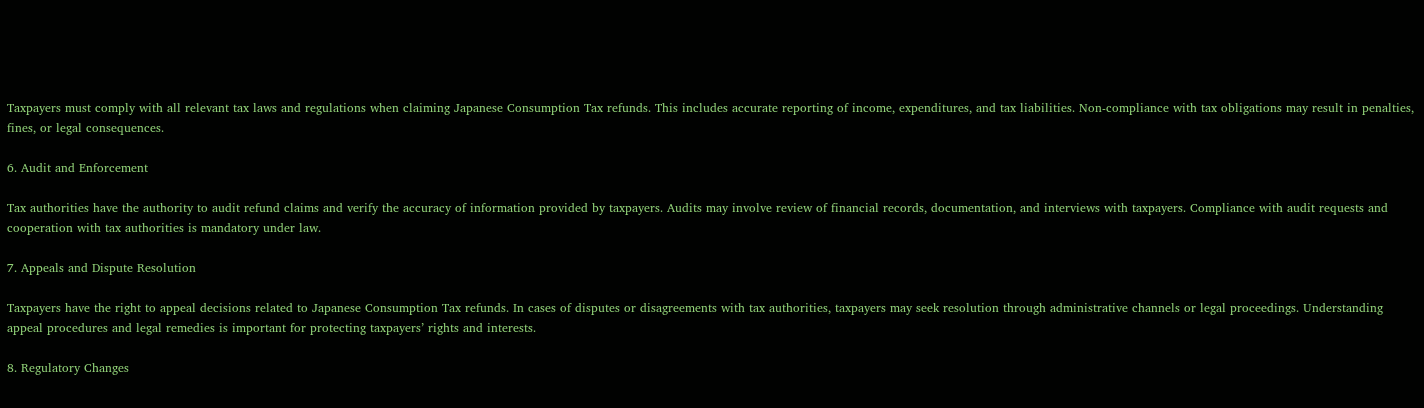Taxpayers must comply with all relevant tax laws and regulations when claiming Japanese Consumption Tax refunds. This includes accurate reporting of income, expenditures, and tax liabilities. Non-compliance with tax obligations may result in penalties, fines, or legal consequences.

6. Audit and Enforcement

Tax authorities have the authority to audit refund claims and verify the accuracy of information provided by taxpayers. Audits may involve review of financial records, documentation, and interviews with taxpayers. Compliance with audit requests and cooperation with tax authorities is mandatory under law.

7. Appeals and Dispute Resolution

Taxpayers have the right to appeal decisions related to Japanese Consumption Tax refunds. In cases of disputes or disagreements with tax authorities, taxpayers may seek resolution through administrative channels or legal proceedings. Understanding appeal procedures and legal remedies is important for protecting taxpayers’ rights and interests.

8. Regulatory Changes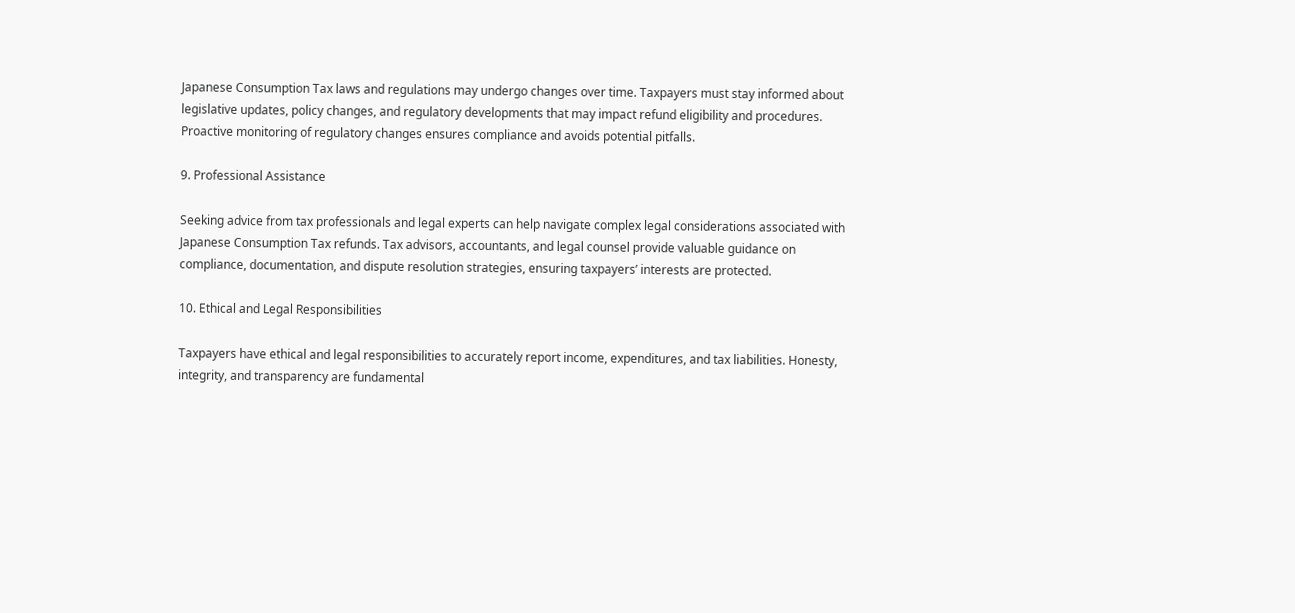Japanese Consumption Tax laws and regulations may undergo changes over time. Taxpayers must stay informed about legislative updates, policy changes, and regulatory developments that may impact refund eligibility and procedures. Proactive monitoring of regulatory changes ensures compliance and avoids potential pitfalls.

9. Professional Assistance

Seeking advice from tax professionals and legal experts can help navigate complex legal considerations associated with Japanese Consumption Tax refunds. Tax advisors, accountants, and legal counsel provide valuable guidance on compliance, documentation, and dispute resolution strategies, ensuring taxpayers’ interests are protected.

10. Ethical and Legal Responsibilities

Taxpayers have ethical and legal responsibilities to accurately report income, expenditures, and tax liabilities. Honesty, integrity, and transparency are fundamental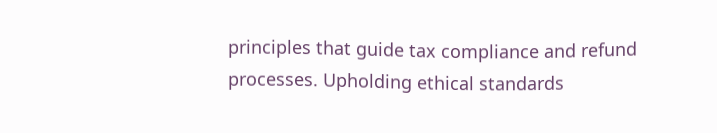principles that guide tax compliance and refund processes. Upholding ethical standards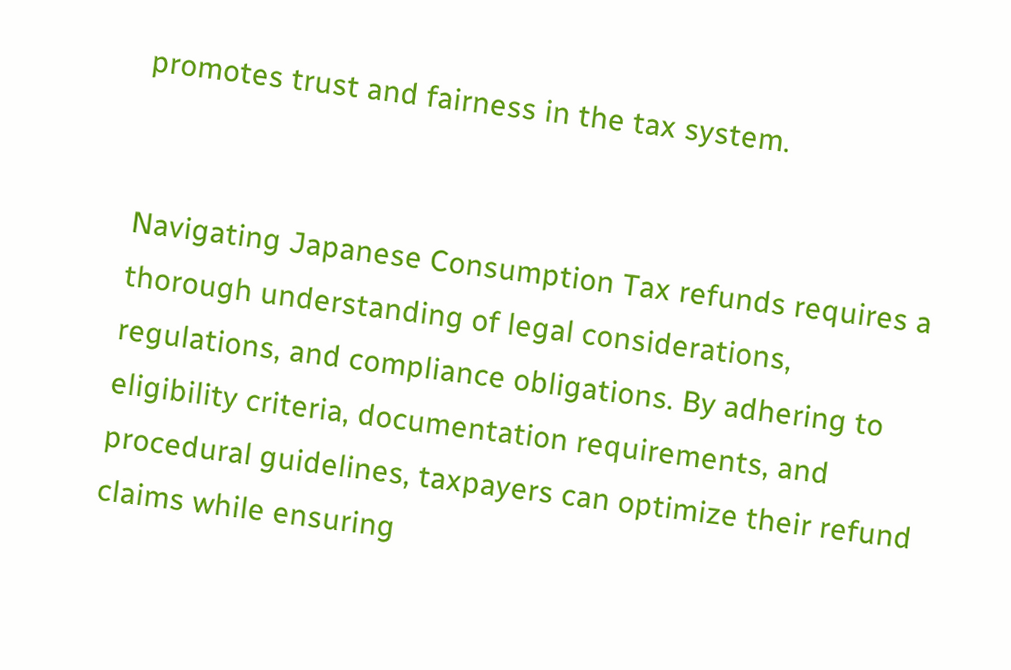promotes trust and fairness in the tax system.


Navigating Japanese Consumption Tax refunds requires a thorough understanding of legal considerations, regulations, and compliance obligations. By adhering to eligibility criteria, documentation requirements, and procedural guidelines, taxpayers can optimize their refund claims while ensuring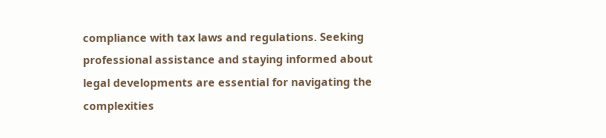compliance with tax laws and regulations. Seeking professional assistance and staying informed about legal developments are essential for navigating the complexities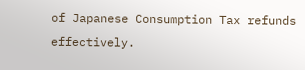of Japanese Consumption Tax refunds effectively.